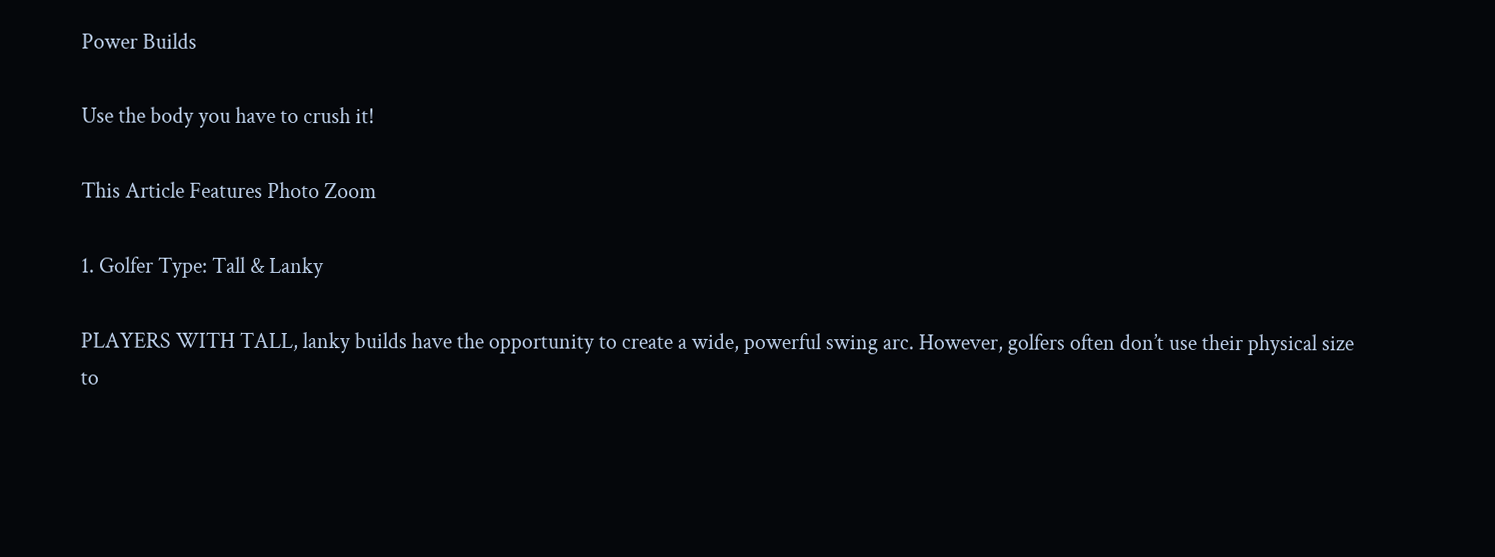Power Builds

Use the body you have to crush it!

This Article Features Photo Zoom

1. Golfer Type: Tall & Lanky

PLAYERS WITH TALL, lanky builds have the opportunity to create a wide, powerful swing arc. However, golfers often don’t use their physical size to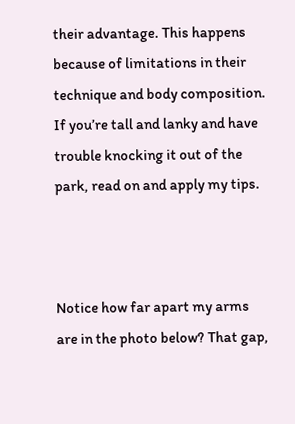their advantage. This happens because of limitations in their technique and body composition. If you’re tall and lanky and have trouble knocking it out of the park, read on and apply my tips.



Notice how far apart my arms are in the photo below? That gap,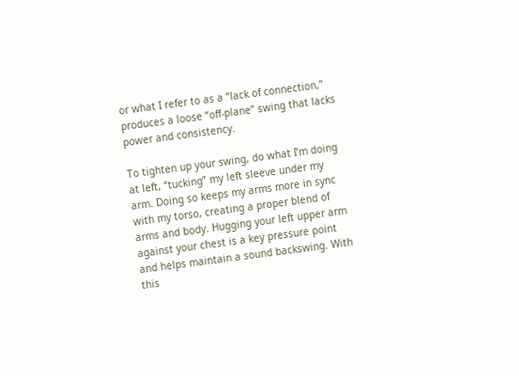or what I refer to as a “lack of connection,” produces a loose “off-plane” swing that lacks power and consistency.

To tighten up your swing, do what I’m doing at left, “tucking” my left sleeve under my arm. Doing so keeps my arms more in sync with my torso, creating a proper blend of arms and body. Hugging your left upper arm against your chest is a key pressure point and helps maintain a sound backswing. With this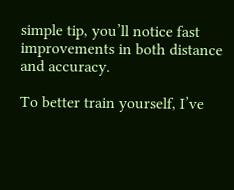simple tip, you’ll notice fast improvements in both distance and accuracy.

To better train yourself, I’ve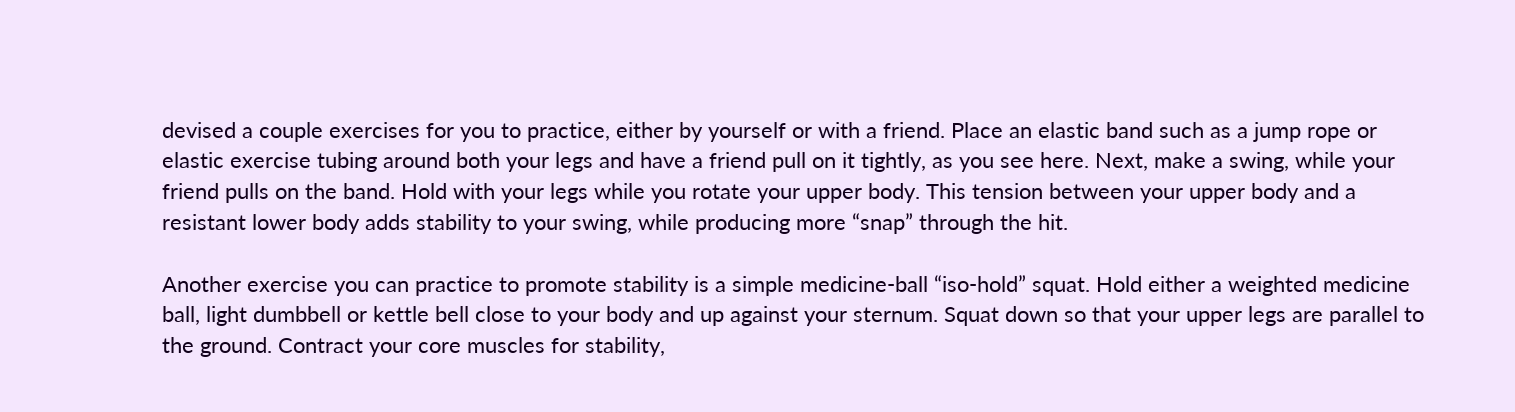devised a couple exercises for you to practice, either by yourself or with a friend. Place an elastic band such as a jump rope or elastic exercise tubing around both your legs and have a friend pull on it tightly, as you see here. Next, make a swing, while your friend pulls on the band. Hold with your legs while you rotate your upper body. This tension between your upper body and a resistant lower body adds stability to your swing, while producing more “snap” through the hit.

Another exercise you can practice to promote stability is a simple medicine-ball “iso-hold” squat. Hold either a weighted medicine ball, light dumbbell or kettle bell close to your body and up against your sternum. Squat down so that your upper legs are parallel to the ground. Contract your core muscles for stability,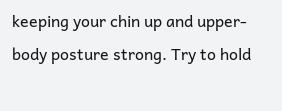keeping your chin up and upper-body posture strong. Try to hold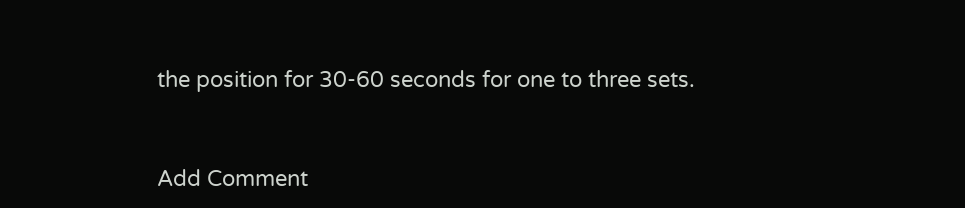the position for 30-60 seconds for one to three sets.


Add Comment